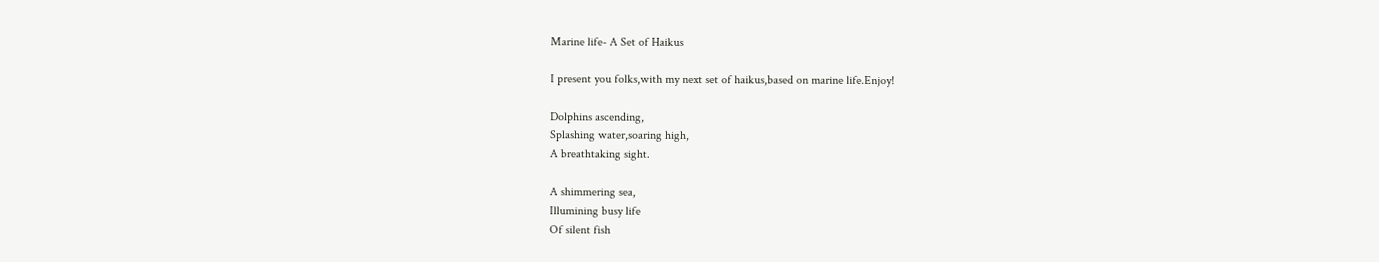Marine life- A Set of Haikus

I present you folks,with my next set of haikus,based on marine life.Enjoy!

Dolphins ascending,
Splashing water,soaring high,
A breathtaking sight.

A shimmering sea,
Illumining busy life
Of silent fish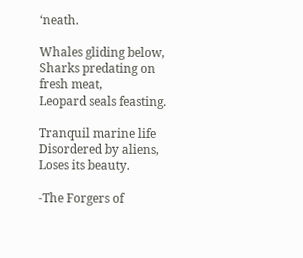‘neath.

Whales gliding below,
Sharks predating on fresh meat,
Leopard seals feasting.

Tranquil marine life
Disordered by aliens,
Loses its beauty.

-The Forgers of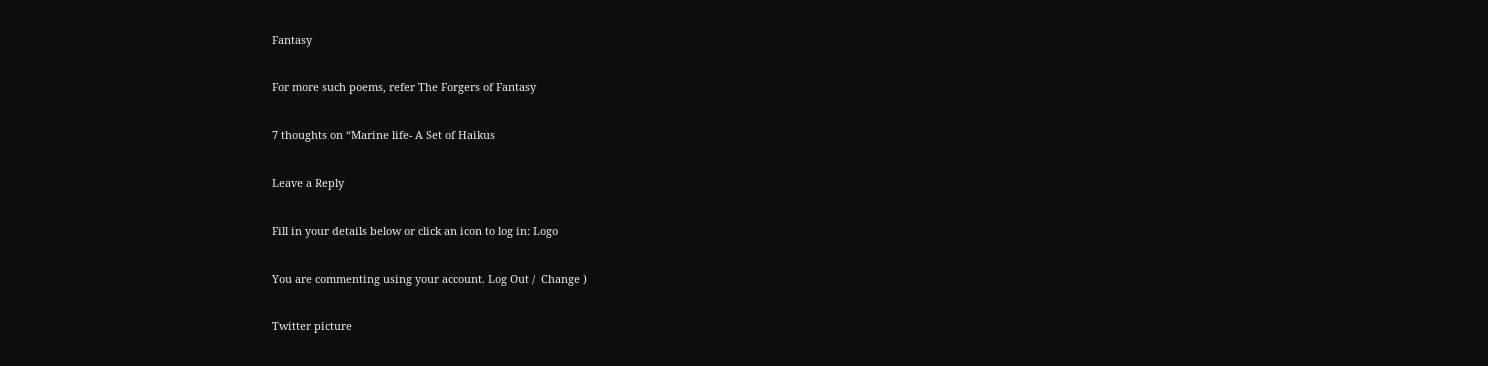Fantasy

For more such poems, refer The Forgers of Fantasy

7 thoughts on “Marine life- A Set of Haikus

Leave a Reply

Fill in your details below or click an icon to log in: Logo

You are commenting using your account. Log Out /  Change )

Twitter picture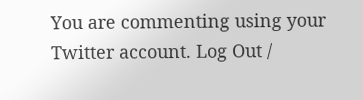You are commenting using your Twitter account. Log Out /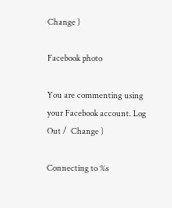Change )

Facebook photo

You are commenting using your Facebook account. Log Out /  Change )

Connecting to %s